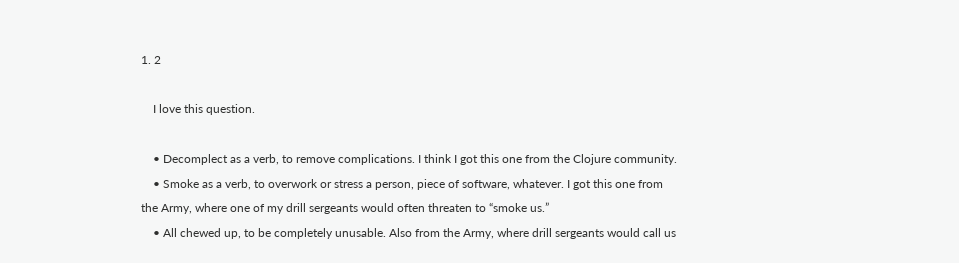1. 2

    I love this question.

    • Decomplect as a verb, to remove complications. I think I got this one from the Clojure community.
    • Smoke as a verb, to overwork or stress a person, piece of software, whatever. I got this one from the Army, where one of my drill sergeants would often threaten to “smoke us.”
    • All chewed up, to be completely unusable. Also from the Army, where drill sergeants would call us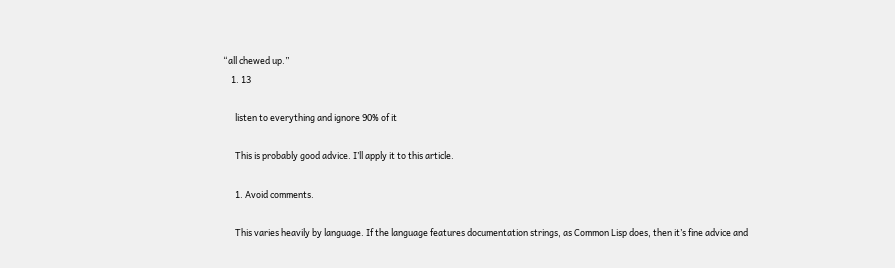“all chewed up.”
    1. 13

      listen to everything and ignore 90% of it

      This is probably good advice. I’ll apply it to this article.

      1. Avoid comments.

      This varies heavily by language. If the language features documentation strings, as Common Lisp does, then it’s fine advice and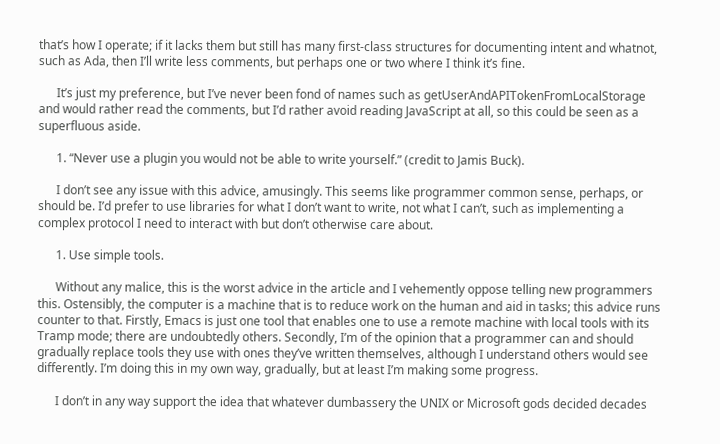that’s how I operate; if it lacks them but still has many first-class structures for documenting intent and whatnot, such as Ada, then I’ll write less comments, but perhaps one or two where I think it’s fine.

      It’s just my preference, but I’ve never been fond of names such as getUserAndAPITokenFromLocalStorage and would rather read the comments, but I’d rather avoid reading JavaScript at all, so this could be seen as a superfluous aside.

      1. “Never use a plugin you would not be able to write yourself.” (credit to Jamis Buck).

      I don’t see any issue with this advice, amusingly. This seems like programmer common sense, perhaps, or should be. I’d prefer to use libraries for what I don’t want to write, not what I can’t, such as implementing a complex protocol I need to interact with but don’t otherwise care about.

      1. Use simple tools.

      Without any malice, this is the worst advice in the article and I vehemently oppose telling new programmers this. Ostensibly, the computer is a machine that is to reduce work on the human and aid in tasks; this advice runs counter to that. Firstly, Emacs is just one tool that enables one to use a remote machine with local tools with its Tramp mode; there are undoubtedly others. Secondly, I’m of the opinion that a programmer can and should gradually replace tools they use with ones they’ve written themselves, although I understand others would see differently. I’m doing this in my own way, gradually, but at least I’m making some progress.

      I don’t in any way support the idea that whatever dumbassery the UNIX or Microsoft gods decided decades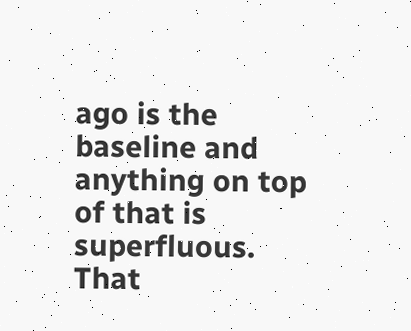ago is the baseline and anything on top of that is superfluous. That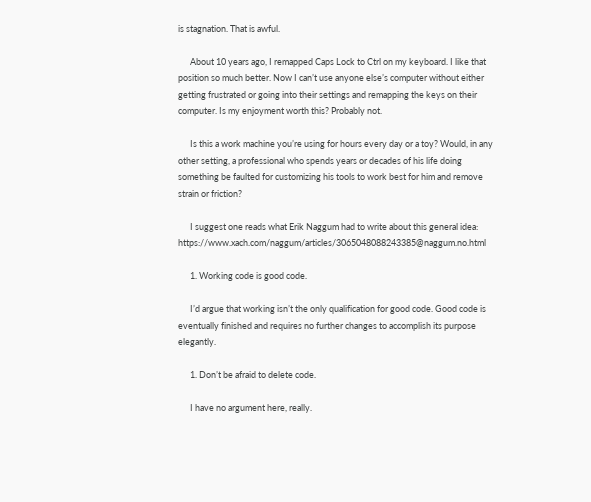is stagnation. That is awful.

      About 10 years ago, I remapped Caps Lock to Ctrl on my keyboard. I like that position so much better. Now I can’t use anyone else’s computer without either getting frustrated or going into their settings and remapping the keys on their computer. Is my enjoyment worth this? Probably not.

      Is this a work machine you’re using for hours every day or a toy? Would, in any other setting, a professional who spends years or decades of his life doing something be faulted for customizing his tools to work best for him and remove strain or friction?

      I suggest one reads what Erik Naggum had to write about this general idea: https://www.xach.com/naggum/articles/3065048088243385@naggum.no.html

      1. Working code is good code.

      I’d argue that working isn’t the only qualification for good code. Good code is eventually finished and requires no further changes to accomplish its purpose elegantly.

      1. Don’t be afraid to delete code.

      I have no argument here, really.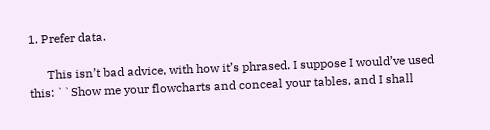1. Prefer data.

      This isn’t bad advice, with how it’s phrased. I suppose I would’ve used this: ``Show me your flowcharts and conceal your tables, and I shall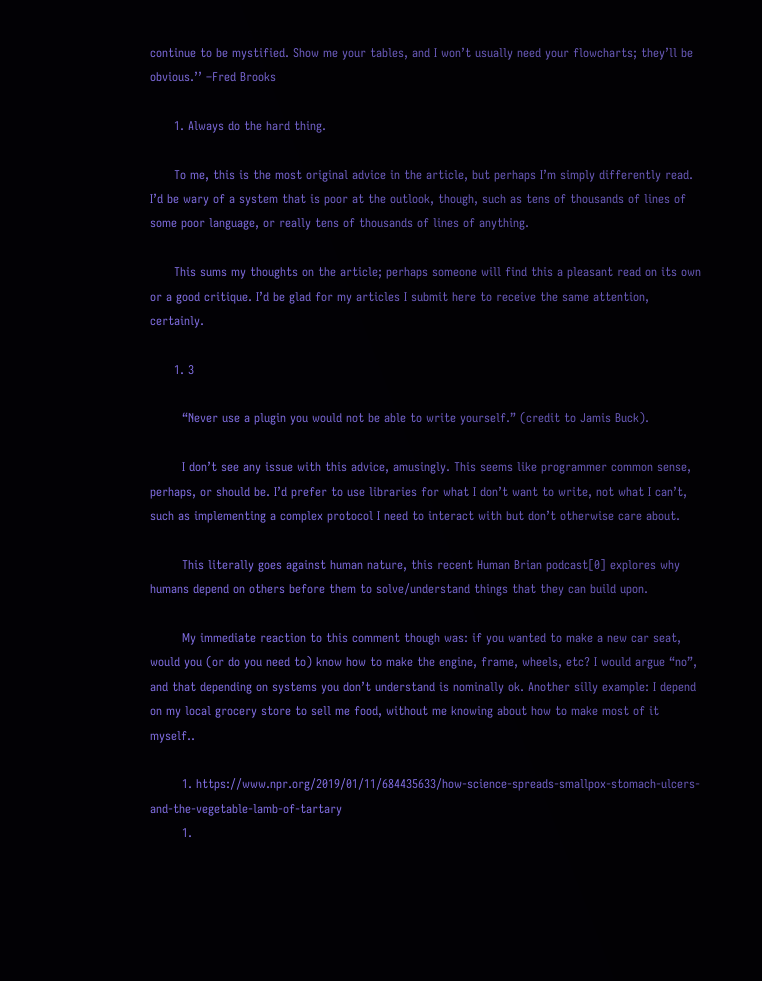continue to be mystified. Show me your tables, and I won’t usually need your flowcharts; they’ll be obvious.’’ –Fred Brooks

      1. Always do the hard thing.

      To me, this is the most original advice in the article, but perhaps I’m simply differently read. I’d be wary of a system that is poor at the outlook, though, such as tens of thousands of lines of some poor language, or really tens of thousands of lines of anything.

      This sums my thoughts on the article; perhaps someone will find this a pleasant read on its own or a good critique. I’d be glad for my articles I submit here to receive the same attention, certainly.

      1. 3

        “Never use a plugin you would not be able to write yourself.” (credit to Jamis Buck).

        I don’t see any issue with this advice, amusingly. This seems like programmer common sense, perhaps, or should be. I’d prefer to use libraries for what I don’t want to write, not what I can’t, such as implementing a complex protocol I need to interact with but don’t otherwise care about.

        This literally goes against human nature, this recent Human Brian podcast[0] explores why humans depend on others before them to solve/understand things that they can build upon.

        My immediate reaction to this comment though was: if you wanted to make a new car seat, would you (or do you need to) know how to make the engine, frame, wheels, etc? I would argue “no”, and that depending on systems you don’t understand is nominally ok. Another silly example: I depend on my local grocery store to sell me food, without me knowing about how to make most of it myself..

        1. https://www.npr.org/2019/01/11/684435633/how-science-spreads-smallpox-stomach-ulcers-and-the-vegetable-lamb-of-tartary
        1.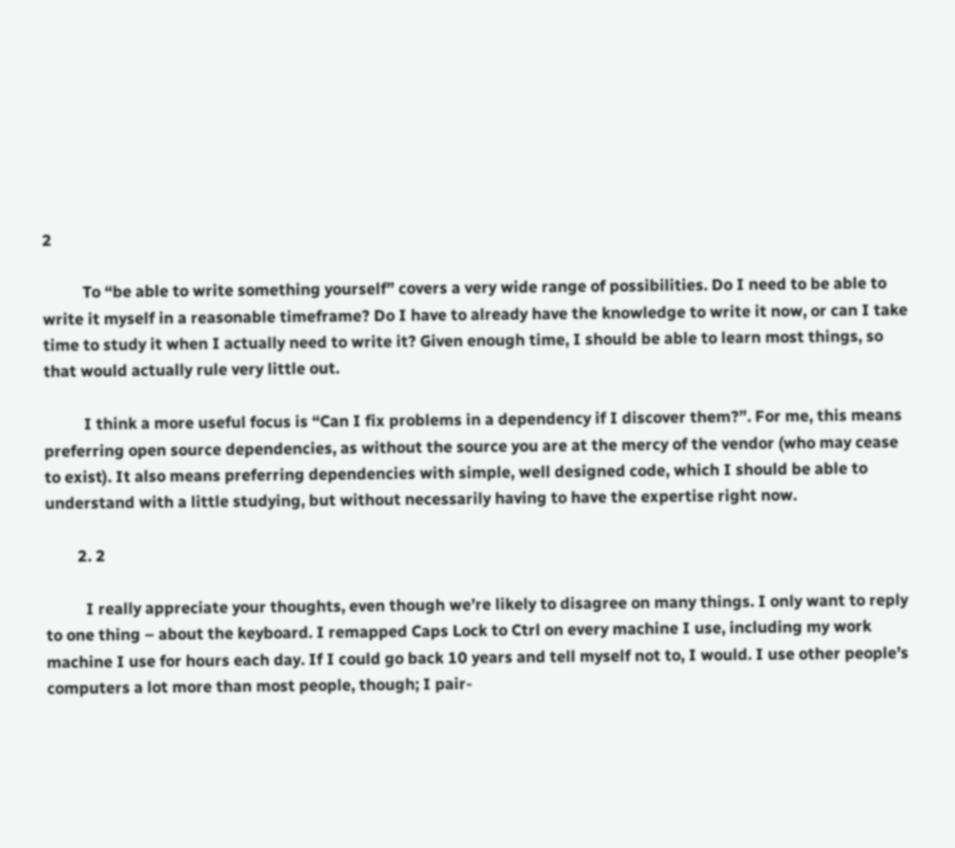2

          To “be able to write something yourself” covers a very wide range of possibilities. Do I need to be able to write it myself in a reasonable timeframe? Do I have to already have the knowledge to write it now, or can I take time to study it when I actually need to write it? Given enough time, I should be able to learn most things, so that would actually rule very little out.

          I think a more useful focus is “Can I fix problems in a dependency if I discover them?”. For me, this means preferring open source dependencies, as without the source you are at the mercy of the vendor (who may cease to exist). It also means preferring dependencies with simple, well designed code, which I should be able to understand with a little studying, but without necessarily having to have the expertise right now.

        2. 2

          I really appreciate your thoughts, even though we’re likely to disagree on many things. I only want to reply to one thing – about the keyboard. I remapped Caps Lock to Ctrl on every machine I use, including my work machine I use for hours each day. If I could go back 10 years and tell myself not to, I would. I use other people’s computers a lot more than most people, though; I pair-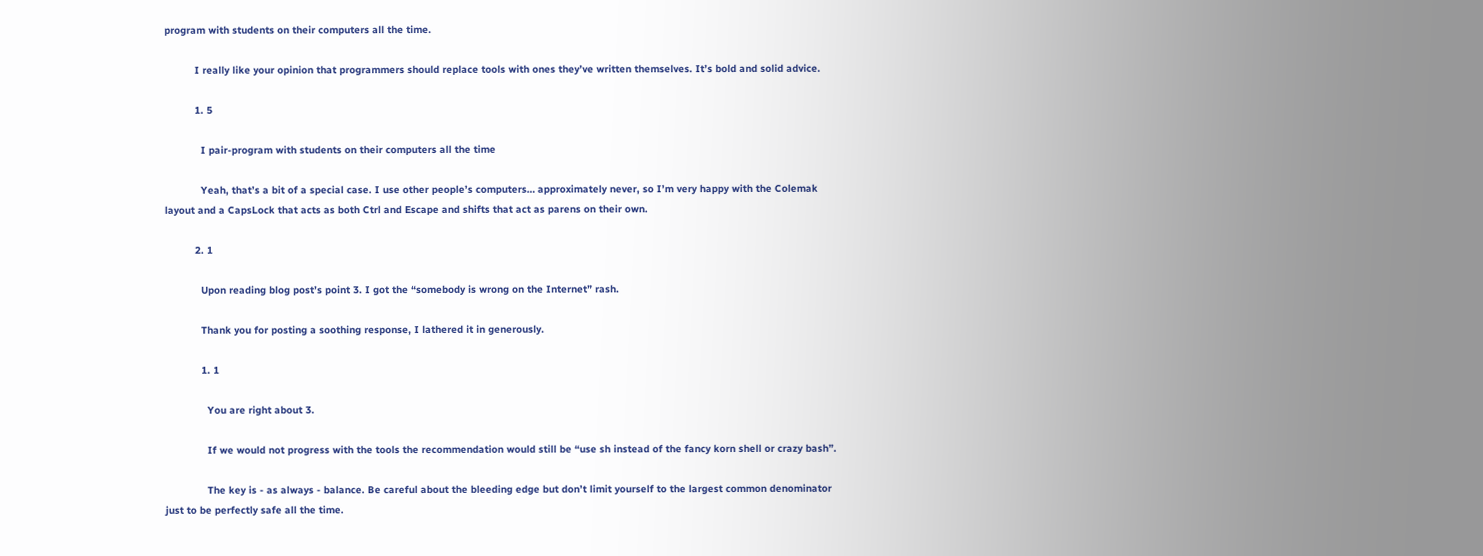program with students on their computers all the time.

          I really like your opinion that programmers should replace tools with ones they’ve written themselves. It’s bold and solid advice.

          1. 5

            I pair-program with students on their computers all the time

            Yeah, that’s a bit of a special case. I use other people’s computers… approximately never, so I’m very happy with the Colemak layout and a CapsLock that acts as both Ctrl and Escape and shifts that act as parens on their own.

          2. 1

            Upon reading blog post’s point 3. I got the “somebody is wrong on the Internet” rash.

            Thank you for posting a soothing response, I lathered it in generously.

            1. 1

              You are right about 3.

              If we would not progress with the tools the recommendation would still be “use sh instead of the fancy korn shell or crazy bash”.

              The key is - as always - balance. Be careful about the bleeding edge but don’t limit yourself to the largest common denominator just to be perfectly safe all the time.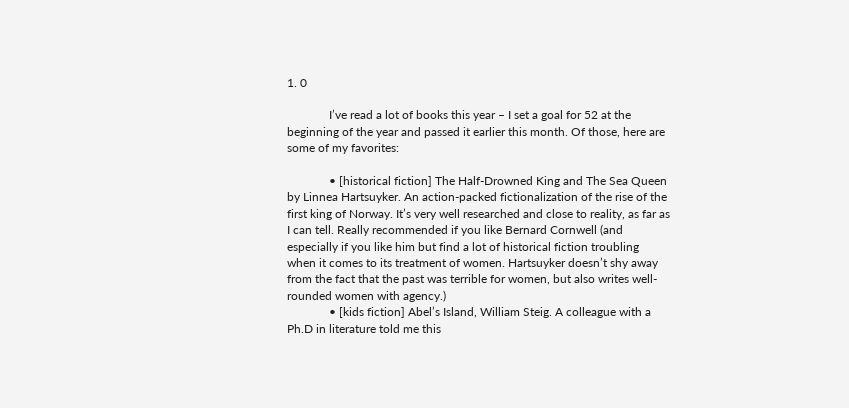1. 0

              I’ve read a lot of books this year – I set a goal for 52 at the beginning of the year and passed it earlier this month. Of those, here are some of my favorites:

              • [historical fiction] The Half-Drowned King and The Sea Queen by Linnea Hartsuyker. An action-packed fictionalization of the rise of the first king of Norway. It’s very well researched and close to reality, as far as I can tell. Really recommended if you like Bernard Cornwell (and especially if you like him but find a lot of historical fiction troubling when it comes to its treatment of women. Hartsuyker doesn’t shy away from the fact that the past was terrible for women, but also writes well-rounded women with agency.)
              • [kids fiction] Abel’s Island, William Steig. A colleague with a Ph.D in literature told me this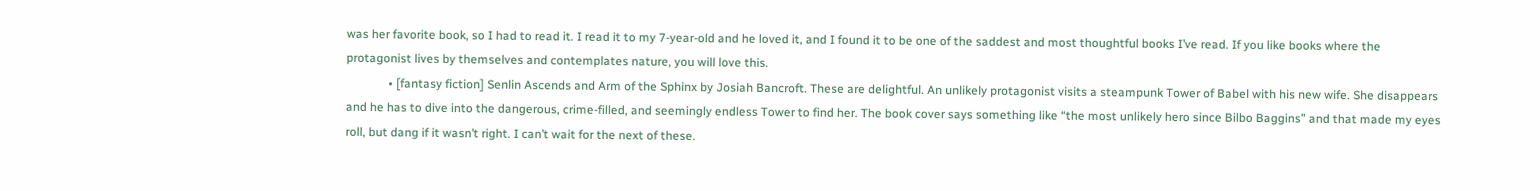was her favorite book, so I had to read it. I read it to my 7-year-old and he loved it, and I found it to be one of the saddest and most thoughtful books I’ve read. If you like books where the protagonist lives by themselves and contemplates nature, you will love this.
              • [fantasy fiction] Senlin Ascends and Arm of the Sphinx by Josiah Bancroft. These are delightful. An unlikely protagonist visits a steampunk Tower of Babel with his new wife. She disappears and he has to dive into the dangerous, crime-filled, and seemingly endless Tower to find her. The book cover says something like “the most unlikely hero since Bilbo Baggins” and that made my eyes roll, but dang if it wasn’t right. I can’t wait for the next of these.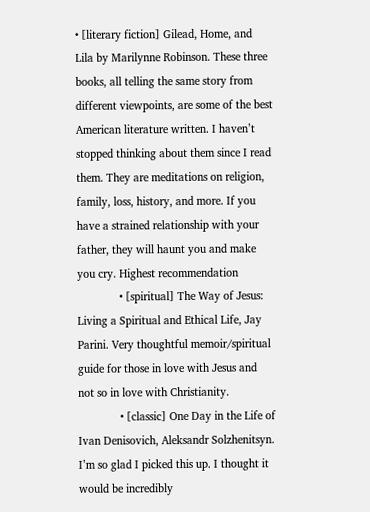• [literary fiction] Gilead, Home, and Lila by Marilynne Robinson. These three books, all telling the same story from different viewpoints, are some of the best American literature written. I haven’t stopped thinking about them since I read them. They are meditations on religion, family, loss, history, and more. If you have a strained relationship with your father, they will haunt you and make you cry. Highest recommendation
              • [spiritual] The Way of Jesus: Living a Spiritual and Ethical Life, Jay Parini. Very thoughtful memoir/spiritual guide for those in love with Jesus and not so in love with Christianity.
              • [classic] One Day in the Life of Ivan Denisovich, Aleksandr Solzhenitsyn. I’m so glad I picked this up. I thought it would be incredibly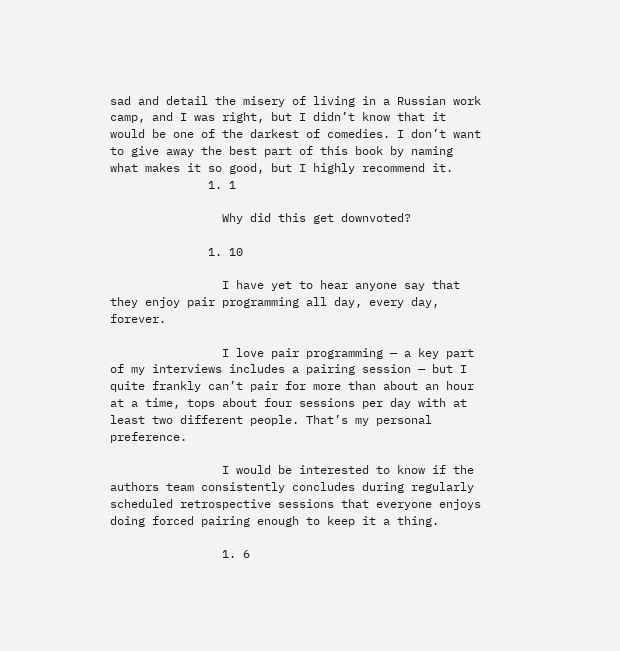sad and detail the misery of living in a Russian work camp, and I was right, but I didn’t know that it would be one of the darkest of comedies. I don’t want to give away the best part of this book by naming what makes it so good, but I highly recommend it.
              1. 1

                Why did this get downvoted?

              1. 10

                I have yet to hear anyone say that they enjoy pair programming all day, every day, forever.

                I love pair programming — a key part of my interviews includes a pairing session — but I quite frankly can’t pair for more than about an hour at a time, tops about four sessions per day with at least two different people. That’s my personal preference.

                I would be interested to know if the authors team consistently concludes during regularly scheduled retrospective sessions that everyone enjoys doing forced pairing enough to keep it a thing.

                1. 6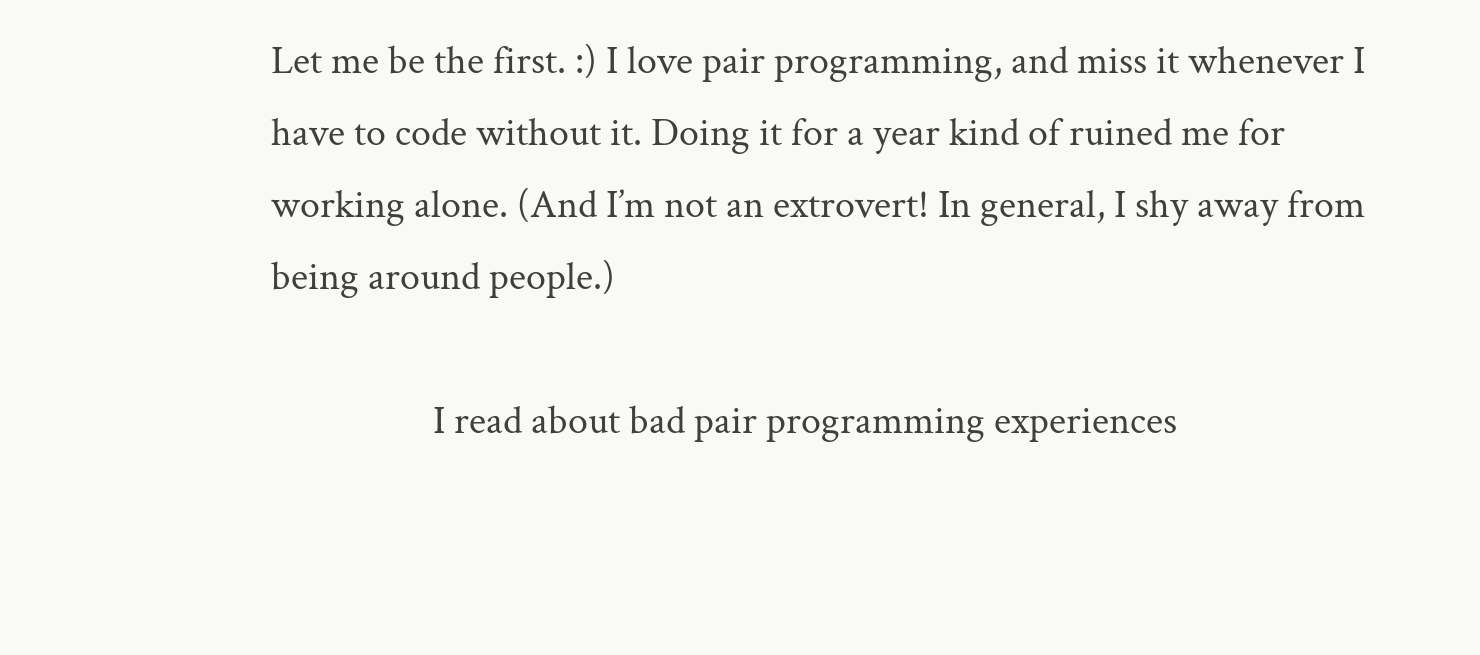Let me be the first. :) I love pair programming, and miss it whenever I have to code without it. Doing it for a year kind of ruined me for working alone. (And I’m not an extrovert! In general, I shy away from being around people.)

                  I read about bad pair programming experiences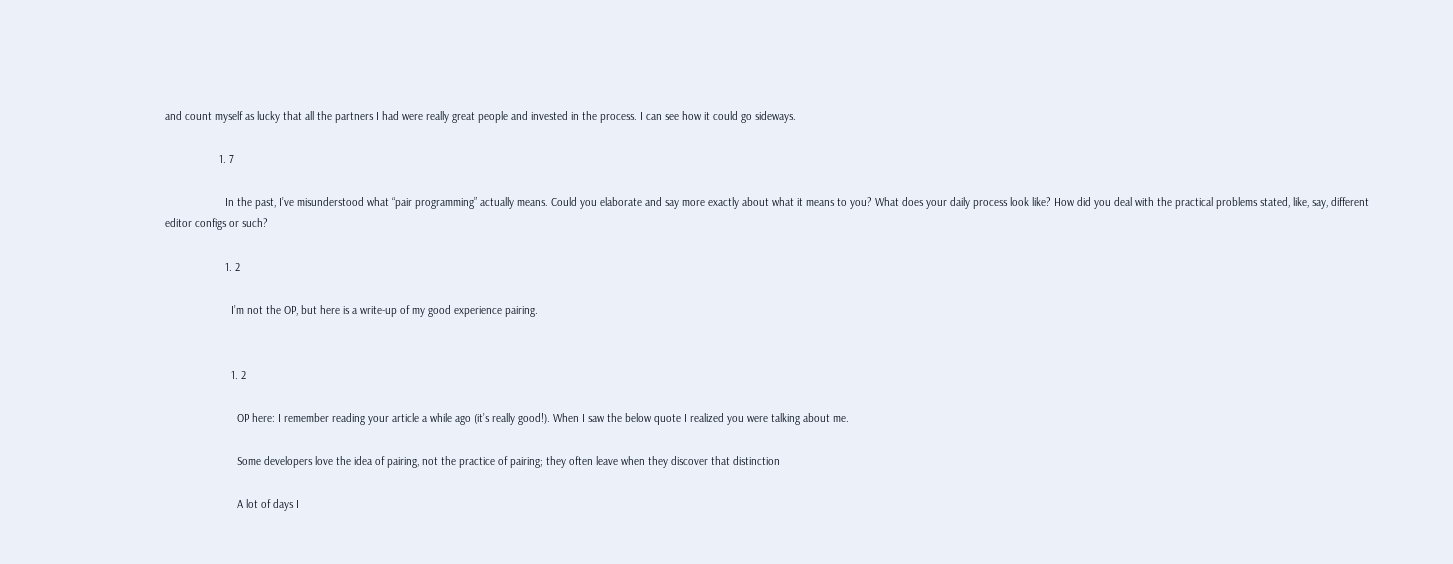and count myself as lucky that all the partners I had were really great people and invested in the process. I can see how it could go sideways.

                  1. 7

                    In the past, I’ve misunderstood what “pair programming” actually means. Could you elaborate and say more exactly about what it means to you? What does your daily process look like? How did you deal with the practical problems stated, like, say, different editor configs or such?

                    1. 2

                      I’m not the OP, but here is a write-up of my good experience pairing.


                      1. 2

                        OP here: I remember reading your article a while ago (it’s really good!). When I saw the below quote I realized you were talking about me.

                        Some developers love the idea of pairing, not the practice of pairing; they often leave when they discover that distinction

                        A lot of days I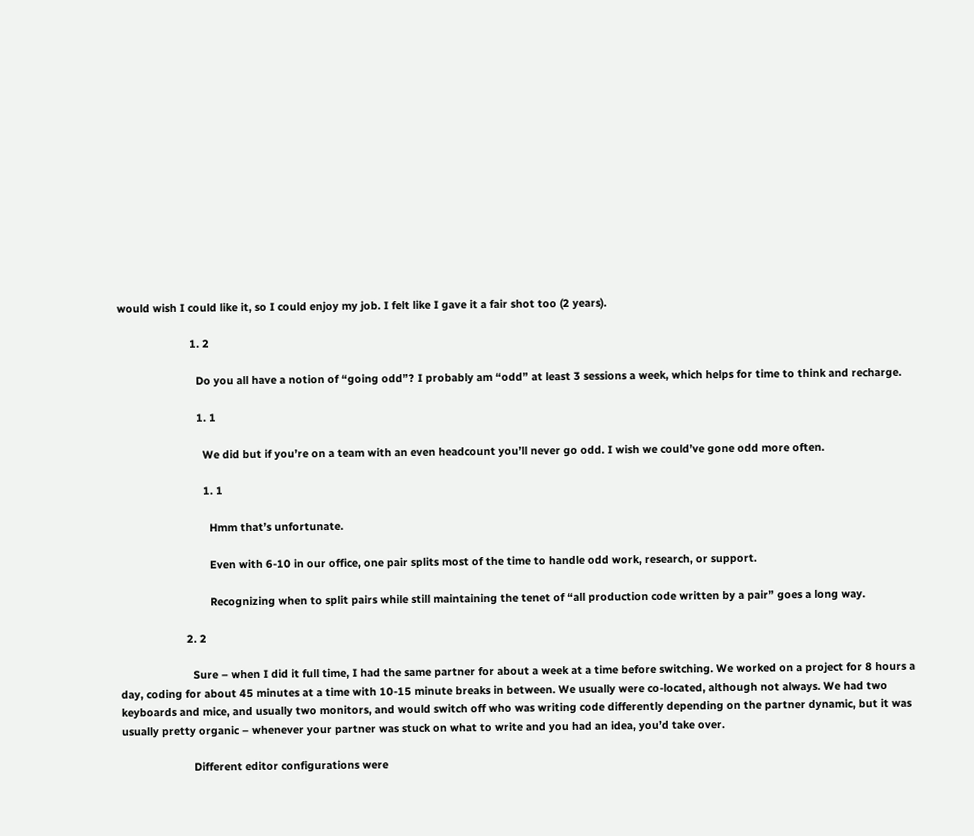would wish I could like it, so I could enjoy my job. I felt like I gave it a fair shot too (2 years).

                        1. 2

                          Do you all have a notion of “going odd”? I probably am “odd” at least 3 sessions a week, which helps for time to think and recharge.

                          1. 1

                            We did but if you’re on a team with an even headcount you’ll never go odd. I wish we could’ve gone odd more often.

                            1. 1

                              Hmm that’s unfortunate.

                              Even with 6-10 in our office, one pair splits most of the time to handle odd work, research, or support.

                              Recognizing when to split pairs while still maintaining the tenet of “all production code written by a pair” goes a long way.

                      2. 2

                        Sure – when I did it full time, I had the same partner for about a week at a time before switching. We worked on a project for 8 hours a day, coding for about 45 minutes at a time with 10-15 minute breaks in between. We usually were co-located, although not always. We had two keyboards and mice, and usually two monitors, and would switch off who was writing code differently depending on the partner dynamic, but it was usually pretty organic – whenever your partner was stuck on what to write and you had an idea, you’d take over.

                        Different editor configurations were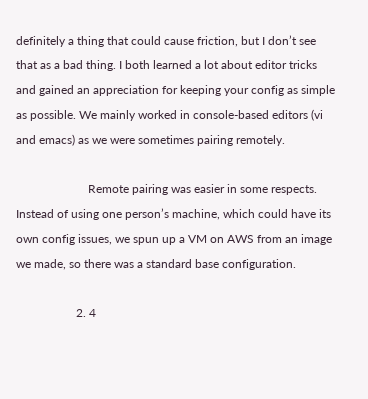definitely a thing that could cause friction, but I don’t see that as a bad thing. I both learned a lot about editor tricks and gained an appreciation for keeping your config as simple as possible. We mainly worked in console-based editors (vi and emacs) as we were sometimes pairing remotely.

                        Remote pairing was easier in some respects. Instead of using one person’s machine, which could have its own config issues, we spun up a VM on AWS from an image we made, so there was a standard base configuration.

                    2. 4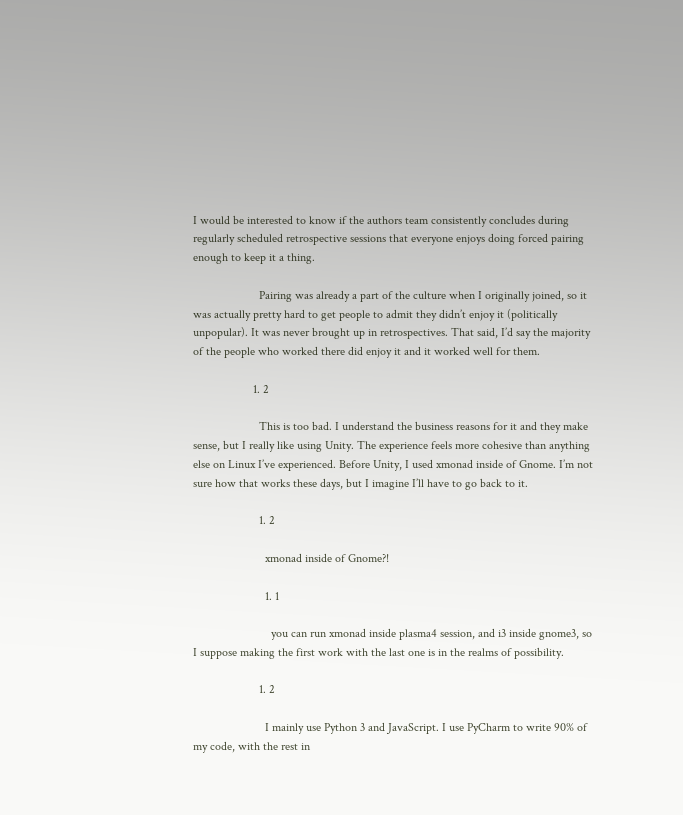I would be interested to know if the authors team consistently concludes during regularly scheduled retrospective sessions that everyone enjoys doing forced pairing enough to keep it a thing.

                      Pairing was already a part of the culture when I originally joined, so it was actually pretty hard to get people to admit they didn’t enjoy it (politically unpopular). It was never brought up in retrospectives. That said, I’d say the majority of the people who worked there did enjoy it and it worked well for them.

                    1. 2

                      This is too bad. I understand the business reasons for it and they make sense, but I really like using Unity. The experience feels more cohesive than anything else on Linux I’ve experienced. Before Unity, I used xmonad inside of Gnome. I’m not sure how that works these days, but I imagine I’ll have to go back to it.

                      1. 2

                        xmonad inside of Gnome?!

                        1. 1

                          you can run xmonad inside plasma4 session, and i3 inside gnome3, so I suppose making the first work with the last one is in the realms of possibility.

                      1. 2

                        I mainly use Python 3 and JavaScript. I use PyCharm to write 90% of my code, with the rest in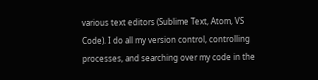various text editors (Sublime Text, Atom, VS Code). I do all my version control, controlling processes, and searching over my code in the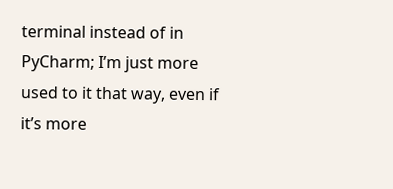terminal instead of in PyCharm; I’m just more used to it that way, even if it’s more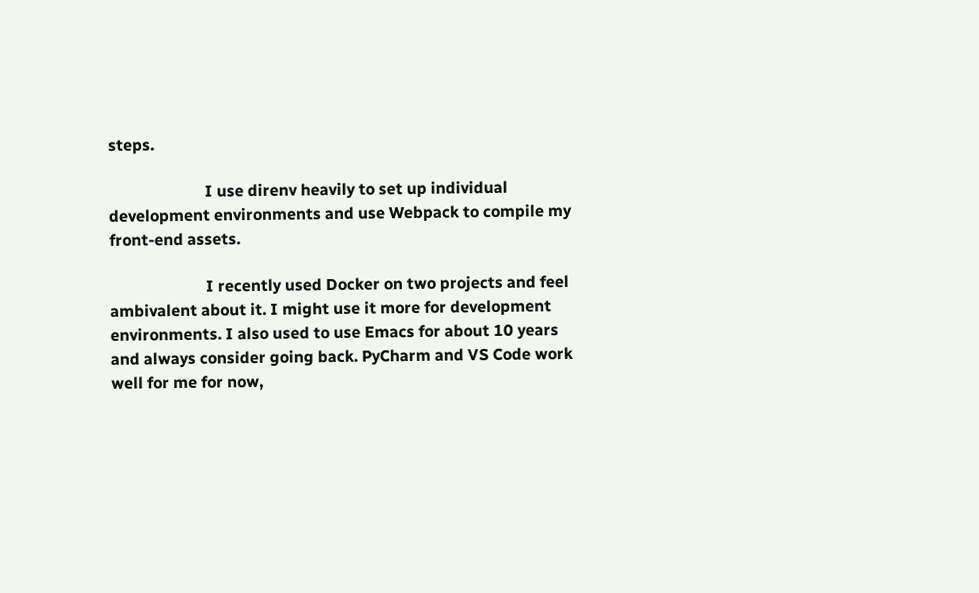steps.

                        I use direnv heavily to set up individual development environments and use Webpack to compile my front-end assets.

                        I recently used Docker on two projects and feel ambivalent about it. I might use it more for development environments. I also used to use Emacs for about 10 years and always consider going back. PyCharm and VS Code work well for me for now,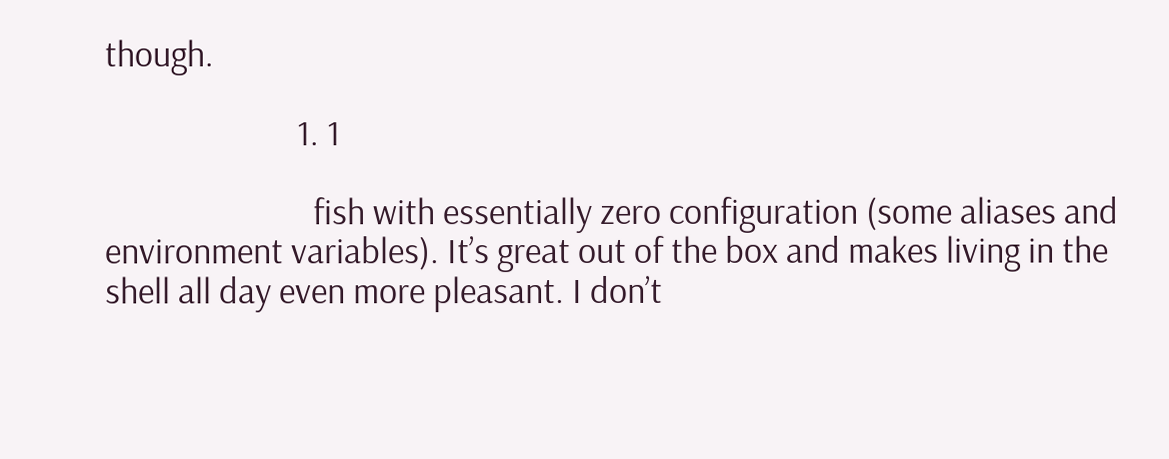though.

                        1. 1

                          fish with essentially zero configuration (some aliases and environment variables). It’s great out of the box and makes living in the shell all day even more pleasant. I don’t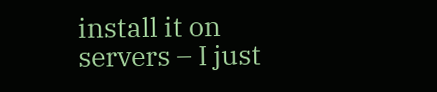install it on servers – I just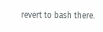revert to bash there.